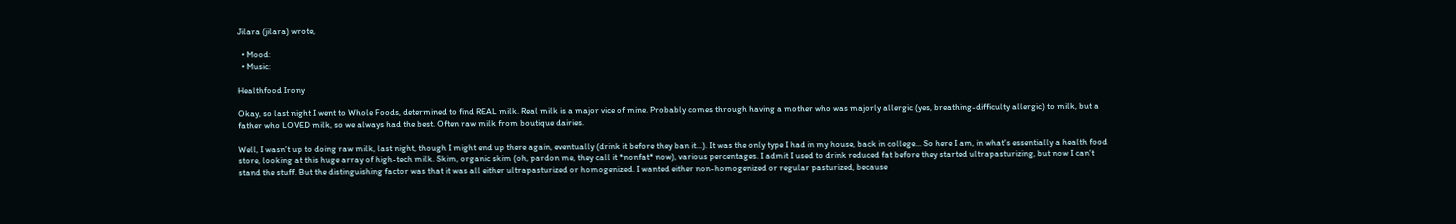Jilara (jilara) wrote,

  • Mood:
  • Music:

Healthfood Irony

Okay, so last night I went to Whole Foods, determined to find REAL milk. Real milk is a major vice of mine. Probably comes through having a mother who was majorly allergic (yes, breathing-difficulty allergic) to milk, but a father who LOVED milk, so we always had the best. Often raw milk from boutique dairies.

Well, I wasn't up to doing raw milk, last night, though I might end up there again, eventually (drink it before they ban it...). It was the only type I had in my house, back in college... So here I am, in what's essentially a health food store, looking at this huge array of high-tech milk. Skim, organic skim (oh, pardon me, they call it *nonfat* now), various percentages. I admit I used to drink reduced fat before they started ultrapasturizing, but now I can't stand the stuff. But the distinguishing factor was that it was all either ultrapasturized or homogenized. I wanted either non-homogenized or regular pasturized, because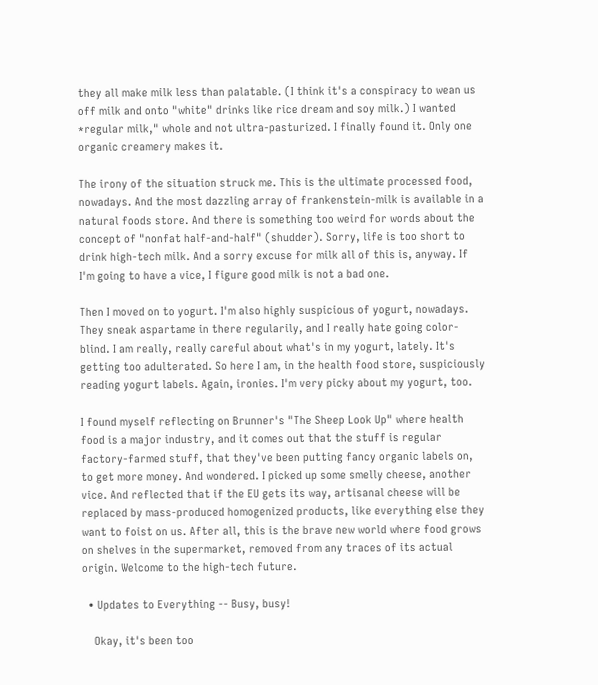they all make milk less than palatable. (I think it's a conspiracy to wean us off milk and onto "white" drinks like rice dream and soy milk.) I wanted *regular milk," whole and not ultra-pasturized. I finally found it. Only one organic creamery makes it.

The irony of the situation struck me. This is the ultimate processed food, nowadays. And the most dazzling array of frankenstein-milk is available in a natural foods store. And there is something too weird for words about the concept of "nonfat half-and-half" (shudder). Sorry, life is too short to drink high-tech milk. And a sorry excuse for milk all of this is, anyway. If I'm going to have a vice, I figure good milk is not a bad one.

Then I moved on to yogurt. I'm also highly suspicious of yogurt, nowadays. They sneak aspartame in there regularily, and I really hate going color-blind. I am really, really careful about what's in my yogurt, lately. It's getting too adulterated. So here I am, in the health food store, suspiciously reading yogurt labels. Again, ironies. I'm very picky about my yogurt, too.

I found myself reflecting on Brunner's "The Sheep Look Up" where health food is a major industry, and it comes out that the stuff is regular factory-farmed stuff, that they've been putting fancy organic labels on, to get more money. And wondered. I picked up some smelly cheese, another vice. And reflected that if the EU gets its way, artisanal cheese will be replaced by mass-produced homogenized products, like everything else they want to foist on us. After all, this is the brave new world where food grows on shelves in the supermarket, removed from any traces of its actual origin. Welcome to the high-tech future.

  • Updates to Everything -- Busy, busy!

    Okay, it's been too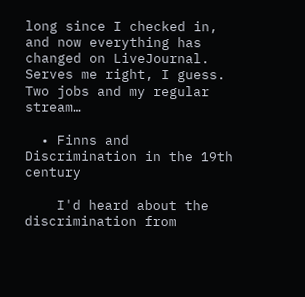long since I checked in, and now everything has changed on LiveJournal. Serves me right, I guess. Two jobs and my regular stream…

  • Finns and Discrimination in the 19th century

    I'd heard about the discrimination from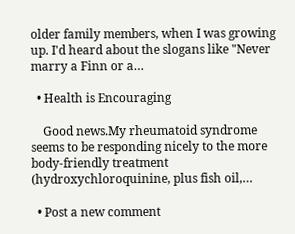older family members, when I was growing up. I'd heard about the slogans like "Never marry a Finn or a…

  • Health is Encouraging

    Good news.My rheumatoid syndrome seems to be responding nicely to the more body-friendly treatment (hydroxychloroquinine, plus fish oil,…

  • Post a new comment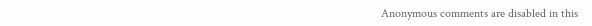Anonymous comments are disabled in this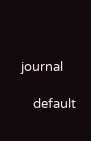journal

    default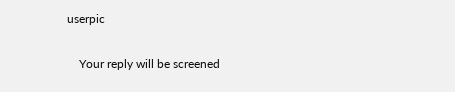userpic

    Your reply will be screened